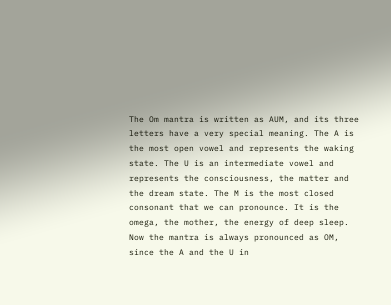The Om mantra is written as AUM, and its three letters have a very special meaning. The A is the most open vowel and represents the waking state. The U is an intermediate vowel and represents the consciousness, the matter and the dream state. The M is the most closed consonant that we can pronounce. It is the omega, the mother, the energy of deep sleep. Now the mantra is always pronounced as OM, since the A and the U in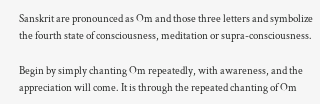Sanskrit are pronounced as Om and those three letters and symbolize the fourth state of consciousness, meditation or supra-consciousness.

Begin by simply chanting Om repeatedly, with awareness, and the appreciation will come. It is through the repeated chanting of Om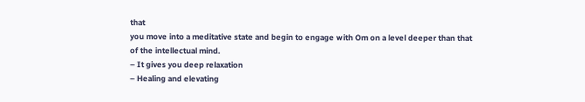that
you move into a meditative state and begin to engage with Om on a level deeper than that of the intellectual mind.
– It gives you deep relaxation
– Healing and elevating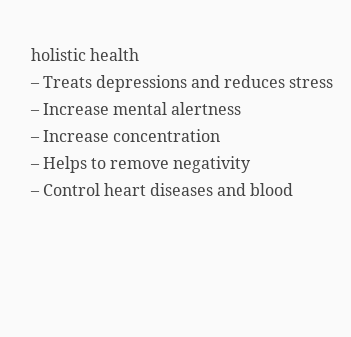holistic health
– Treats depressions and reduces stress
– Increase mental alertness
– Increase concentration
– Helps to remove negativity
– Control heart diseases and blood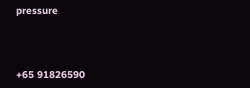pressure



+65 91826590